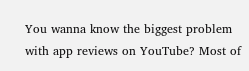You wanna know the biggest problem with app reviews on YouTube? Most of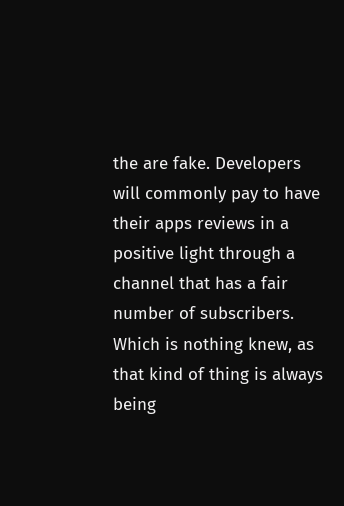the are fake. Developers will commonly pay to have their apps reviews in a positive light through a channel that has a fair number of subscribers. Which is nothing knew, as that kind of thing is always being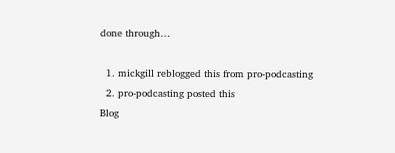done through…

  1. mickgill reblogged this from pro-podcasting
  2. pro-podcasting posted this
Blog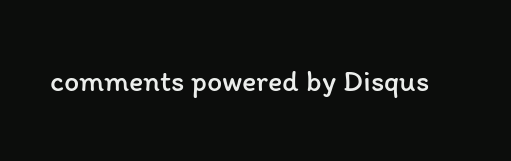comments powered by Disqus